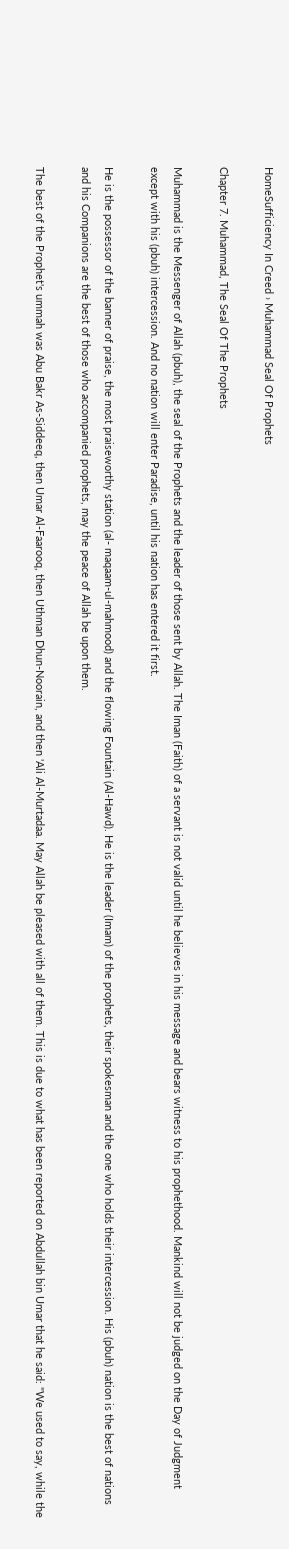HomeSufficiency In Creed › Muhammad Seal Of Prophets

Chapter 7. Muhammad, The Seal Of The Prophets

Muhammad is the Messenger of Allah (pbuh), the seal of the Prophets and the leader of those sent by Allah. The Iman (Faith) of a servant is not valid until he believes in his message and bears witness to his prophethood. Mankind will not be judged on the Day of Judgment except with his (pbuh) intercession. And no nation will enter Paradise, until his nation has entered it first.

He is the possessor of the banner of praise, the most praiseworthy station (al- maqaam-ul-mahmood) and the flowing Fountain (Al-Hawd). He is the leader (Imam) of the prophets, their spokesman and the one who holds their intercession. His (pbuh) nation is the best of nations and his Companions are the best of those who accompanied prophets, may the peace of Allah be upon them.

The best of the Prophet's ummah was Abu Bakr As-Siddeeq, then Umar Al-Faarooq, then Uthman Dhun-Noorain, and then 'Ali Al-Murtadaa. May Allah be pleased with all of them. This is due to what has been reported on Abdullah bin Umar that he said: "We used to say, while the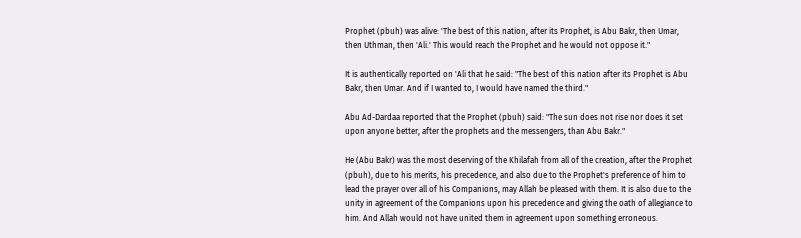Prophet (pbuh) was alive: 'The best of this nation, after its Prophet, is Abu Bakr, then Umar, then Uthman, then 'Ali.' This would reach the Prophet and he would not oppose it."

It is authentically reported on 'Ali that he said: "The best of this nation after its Prophet is Abu Bakr, then Umar. And if I wanted to, I would have named the third."

Abu Ad-Dardaa reported that the Prophet (pbuh) said: "The sun does not rise nor does it set upon anyone better, after the prophets and the messengers, than Abu Bakr."

He (Abu Bakr) was the most deserving of the Khilafah from all of the creation, after the Prophet (pbuh), due to his merits, his precedence, and also due to the Prophet's preference of him to lead the prayer over all of his Companions, may Allah be pleased with them. It is also due to the unity in agreement of the Companions upon his precedence and giving the oath of allegiance to him. And Allah would not have united them in agreement upon something erroneous.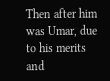Then after him was Umar, due to his merits and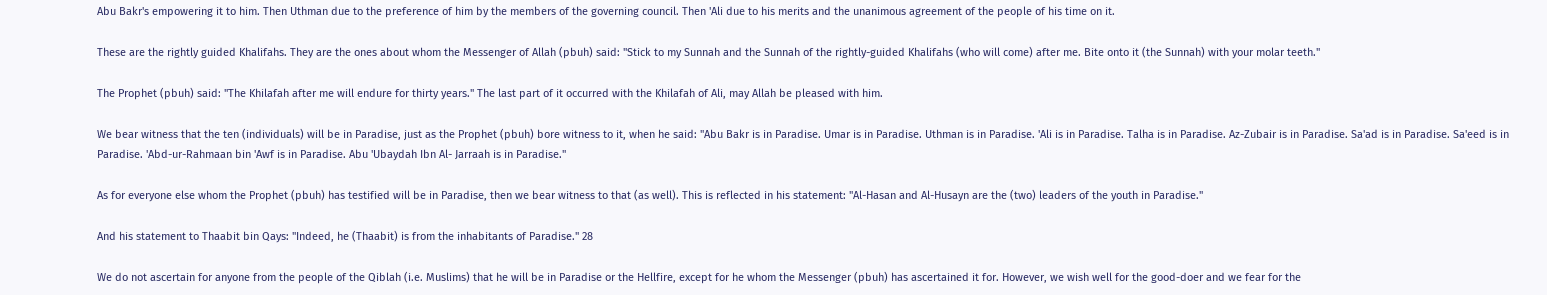Abu Bakr's empowering it to him. Then Uthman due to the preference of him by the members of the governing council. Then 'Ali due to his merits and the unanimous agreement of the people of his time on it.

These are the rightly guided Khalifahs. They are the ones about whom the Messenger of Allah (pbuh) said: "Stick to my Sunnah and the Sunnah of the rightly-guided Khalifahs (who will come) after me. Bite onto it (the Sunnah) with your molar teeth."

The Prophet (pbuh) said: "The Khilafah after me will endure for thirty years." The last part of it occurred with the Khilafah of Ali, may Allah be pleased with him.

We bear witness that the ten (individuals) will be in Paradise, just as the Prophet (pbuh) bore witness to it, when he said: "Abu Bakr is in Paradise. Umar is in Paradise. Uthman is in Paradise. 'Ali is in Paradise. Talha is in Paradise. Az-Zubair is in Paradise. Sa'ad is in Paradise. Sa'eed is in Paradise. 'Abd-ur-Rahmaan bin 'Awf is in Paradise. Abu 'Ubaydah Ibn Al- Jarraah is in Paradise."

As for everyone else whom the Prophet (pbuh) has testified will be in Paradise, then we bear witness to that (as well). This is reflected in his statement: "Al-Hasan and Al-Husayn are the (two) leaders of the youth in Paradise."

And his statement to Thaabit bin Qays: "Indeed, he (Thaabit) is from the inhabitants of Paradise." 28

We do not ascertain for anyone from the people of the Qiblah (i.e. Muslims) that he will be in Paradise or the Hellfire, except for he whom the Messenger (pbuh) has ascertained it for. However, we wish well for the good-doer and we fear for the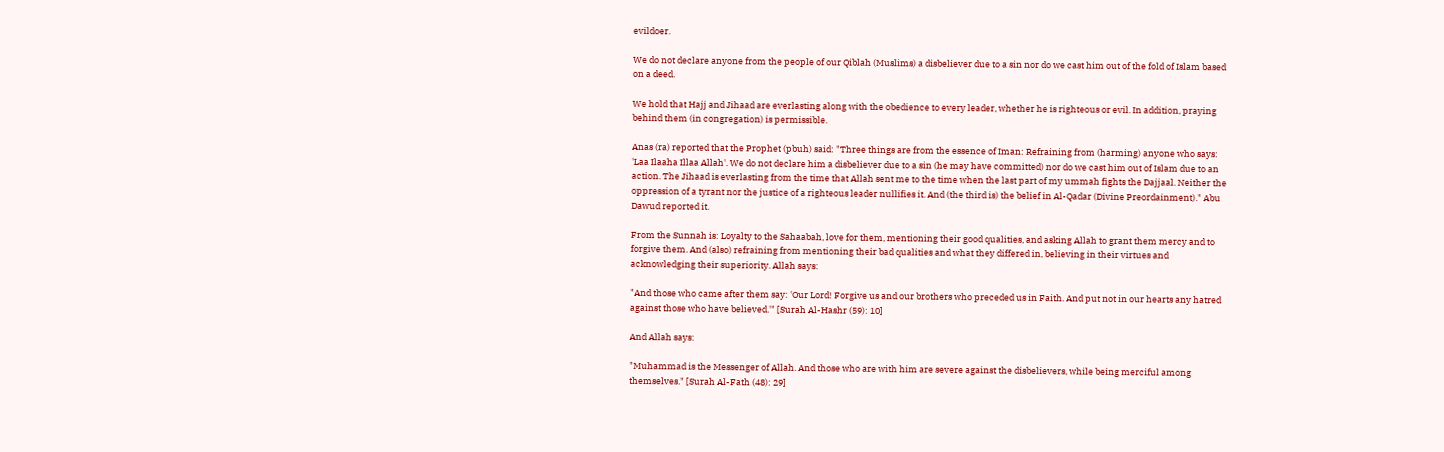evildoer.

We do not declare anyone from the people of our Qiblah (Muslims) a disbeliever due to a sin nor do we cast him out of the fold of Islam based on a deed.

We hold that Hajj and Jihaad are everlasting along with the obedience to every leader, whether he is righteous or evil. In addition, praying behind them (in congregation) is permissible.

Anas (ra) reported that the Prophet (pbuh) said: "Three things are from the essence of Iman: Refraining from (harming) anyone who says: 'Laa Ilaaha Illaa Allah'. We do not declare him a disbeliever due to a sin (he may have committed) nor do we cast him out of Islam due to an action. The Jihaad is everlasting from the time that Allah sent me to the time when the last part of my ummah fights the Dajjaal. Neither the oppression of a tyrant nor the justice of a righteous leader nullifies it. And (the third is) the belief in Al-Qadar (Divine Preordainment)." Abu Dawud reported it.

From the Sunnah is: Loyalty to the Sahaabah, love for them, mentioning their good qualities, and asking Allah to grant them mercy and to forgive them. And (also) refraining from mentioning their bad qualities and what they differed in, believing in their virtues and acknowledging their superiority. Allah says:

"And those who came after them say: 'Our Lord! Forgive us and our brothers who preceded us in Faith. And put not in our hearts any hatred against those who have believed.'" [Surah Al-Hashr (59): 10]

And Allah says:

"Muhammad is the Messenger of Allah. And those who are with him are severe against the disbelievers, while being merciful among themselves." [Surah Al-Fath (48): 29]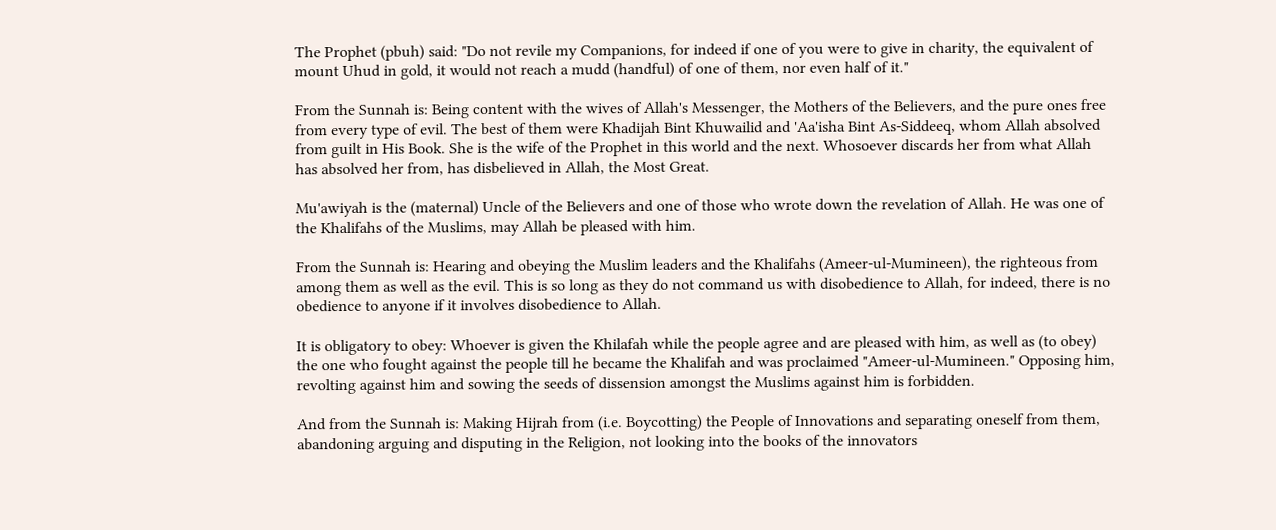The Prophet (pbuh) said: "Do not revile my Companions, for indeed if one of you were to give in charity, the equivalent of mount Uhud in gold, it would not reach a mudd (handful) of one of them, nor even half of it."

From the Sunnah is: Being content with the wives of Allah's Messenger, the Mothers of the Believers, and the pure ones free from every type of evil. The best of them were Khadijah Bint Khuwailid and 'Aa'isha Bint As-Siddeeq, whom Allah absolved from guilt in His Book. She is the wife of the Prophet in this world and the next. Whosoever discards her from what Allah has absolved her from, has disbelieved in Allah, the Most Great.

Mu'awiyah is the (maternal) Uncle of the Believers and one of those who wrote down the revelation of Allah. He was one of the Khalifahs of the Muslims, may Allah be pleased with him.

From the Sunnah is: Hearing and obeying the Muslim leaders and the Khalifahs (Ameer-ul-Mumineen), the righteous from among them as well as the evil. This is so long as they do not command us with disobedience to Allah, for indeed, there is no obedience to anyone if it involves disobedience to Allah.

It is obligatory to obey: Whoever is given the Khilafah while the people agree and are pleased with him, as well as (to obey) the one who fought against the people till he became the Khalifah and was proclaimed "Ameer-ul-Mumineen." Opposing him, revolting against him and sowing the seeds of dissension amongst the Muslims against him is forbidden.

And from the Sunnah is: Making Hijrah from (i.e. Boycotting) the People of Innovations and separating oneself from them, abandoning arguing and disputing in the Religion, not looking into the books of the innovators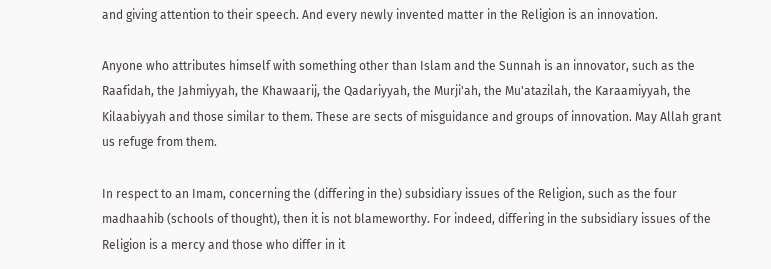and giving attention to their speech. And every newly invented matter in the Religion is an innovation.

Anyone who attributes himself with something other than Islam and the Sunnah is an innovator, such as the Raafidah, the Jahmiyyah, the Khawaarij, the Qadariyyah, the Murji'ah, the Mu'atazilah, the Karaamiyyah, the Kilaabiyyah and those similar to them. These are sects of misguidance and groups of innovation. May Allah grant us refuge from them.

In respect to an Imam, concerning the (differing in the) subsidiary issues of the Religion, such as the four madhaahib (schools of thought), then it is not blameworthy. For indeed, differing in the subsidiary issues of the Religion is a mercy and those who differ in it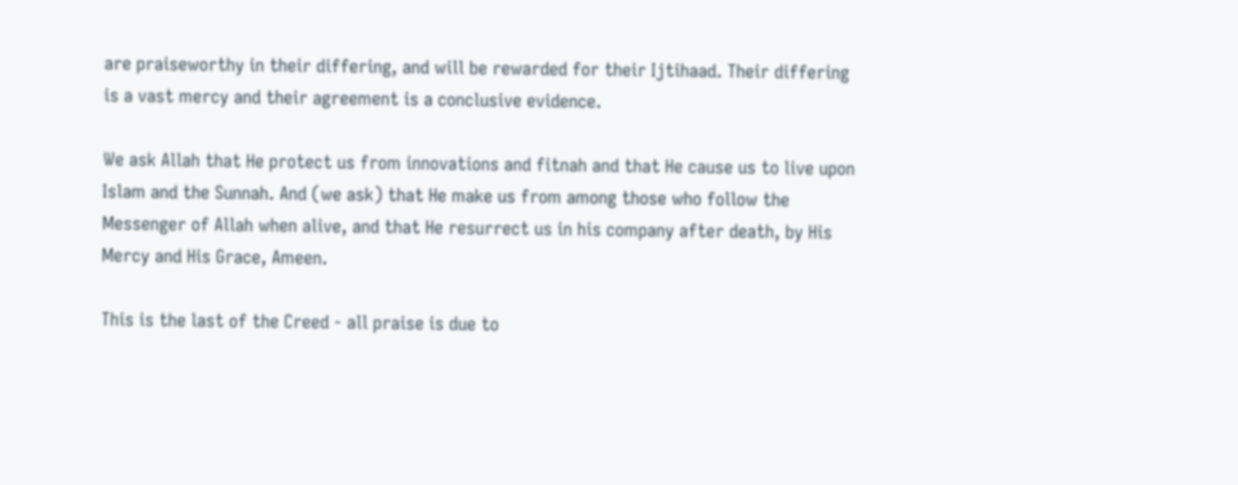are praiseworthy in their differing, and will be rewarded for their Ijtihaad. Their differing is a vast mercy and their agreement is a conclusive evidence.

We ask Allah that He protect us from innovations and fitnah and that He cause us to live upon Islam and the Sunnah. And (we ask) that He make us from among those who follow the Messenger of Allah when alive, and that He resurrect us in his company after death, by His Mercy and His Grace, Ameen.

This is the last of the Creed - all praise is due to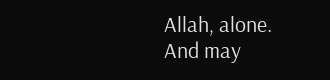Allah, alone. And may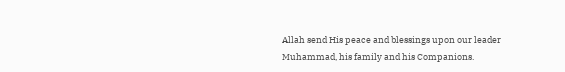Allah send His peace and blessings upon our leader Muhammad, his family and his Companions.